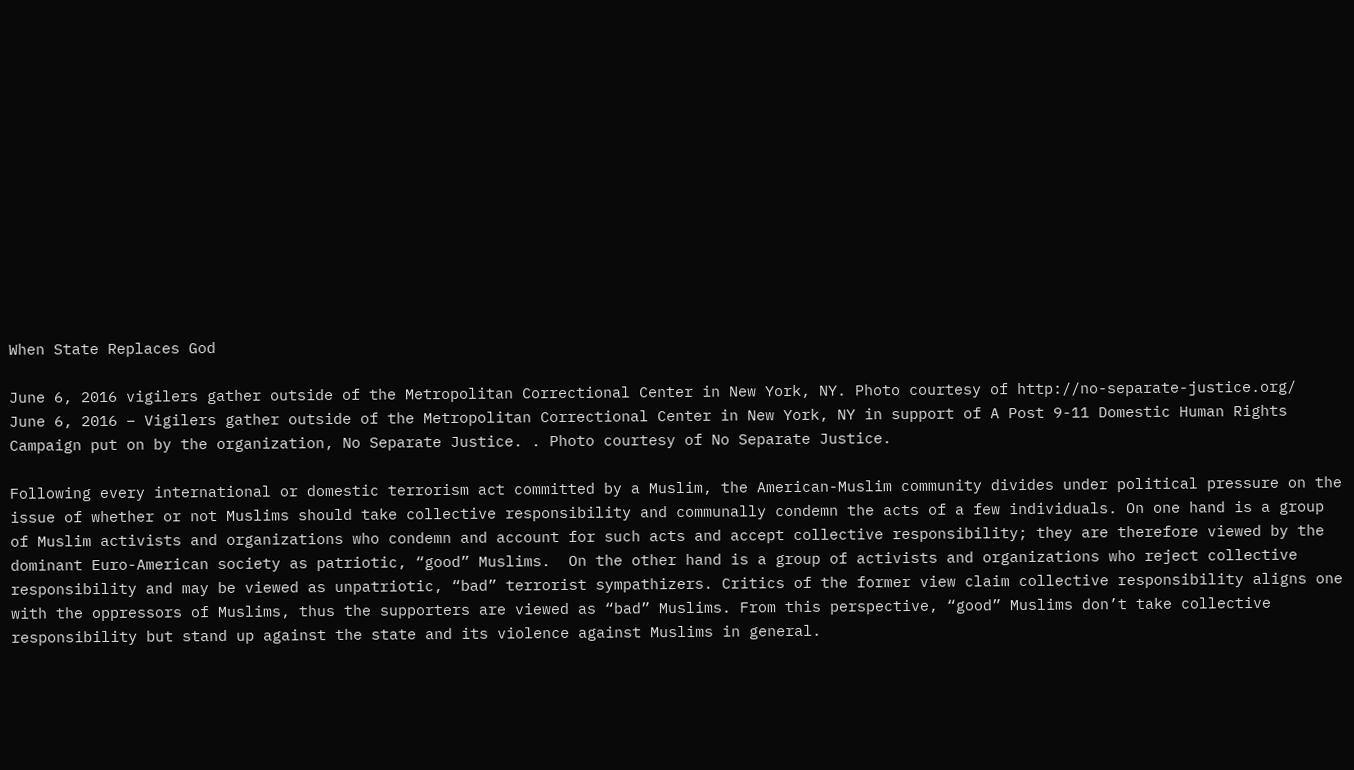When State Replaces God

June 6, 2016 vigilers gather outside of the Metropolitan Correctional Center in New York, NY. Photo courtesy of http://no-separate-justice.org/
June 6, 2016 – Vigilers gather outside of the Metropolitan Correctional Center in New York, NY in support of A Post 9-11 Domestic Human Rights Campaign put on by the organization, No Separate Justice. . Photo courtesy of No Separate Justice.

Following every international or domestic terrorism act committed by a Muslim, the American-Muslim community divides under political pressure on the issue of whether or not Muslims should take collective responsibility and communally condemn the acts of a few individuals. On one hand is a group of Muslim activists and organizations who condemn and account for such acts and accept collective responsibility; they are therefore viewed by the dominant Euro-American society as patriotic, “good” Muslims.  On the other hand is a group of activists and organizations who reject collective responsibility and may be viewed as unpatriotic, “bad” terrorist sympathizers. Critics of the former view claim collective responsibility aligns one with the oppressors of Muslims, thus the supporters are viewed as “bad” Muslims. From this perspective, “good” Muslims don’t take collective responsibility but stand up against the state and its violence against Muslims in general.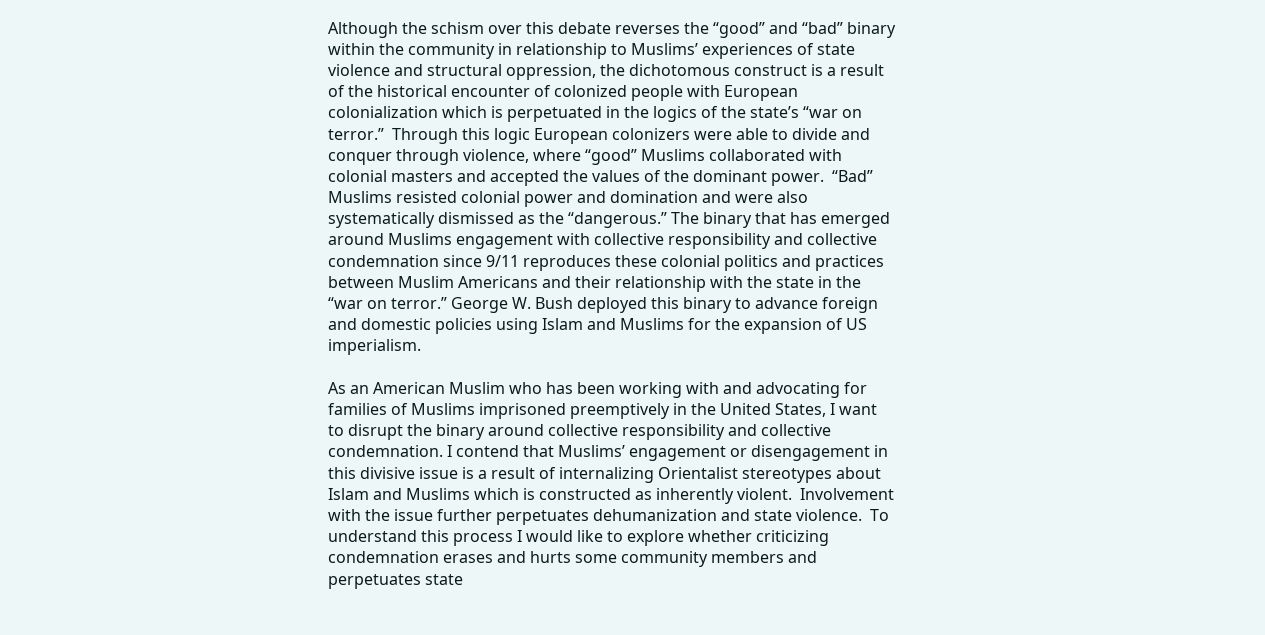Although the schism over this debate reverses the “good” and “bad” binary within the community in relationship to Muslims’ experiences of state violence and structural oppression, the dichotomous construct is a result of the historical encounter of colonized people with European colonialization which is perpetuated in the logics of the state’s “war on terror.”  Through this logic European colonizers were able to divide and conquer through violence, where “good” Muslims collaborated with colonial masters and accepted the values of the dominant power.  “Bad” Muslims resisted colonial power and domination and were also systematically dismissed as the “dangerous.” The binary that has emerged around Muslims engagement with collective responsibility and collective condemnation since 9/11 reproduces these colonial politics and practices between Muslim Americans and their relationship with the state in the “war on terror.” George W. Bush deployed this binary to advance foreign and domestic policies using Islam and Muslims for the expansion of US imperialism.

As an American Muslim who has been working with and advocating for families of Muslims imprisoned preemptively in the United States, I want to disrupt the binary around collective responsibility and collective condemnation. I contend that Muslims’ engagement or disengagement in this divisive issue is a result of internalizing Orientalist stereotypes about Islam and Muslims which is constructed as inherently violent.  Involvement with the issue further perpetuates dehumanization and state violence.  To understand this process I would like to explore whether criticizing condemnation erases and hurts some community members and perpetuates state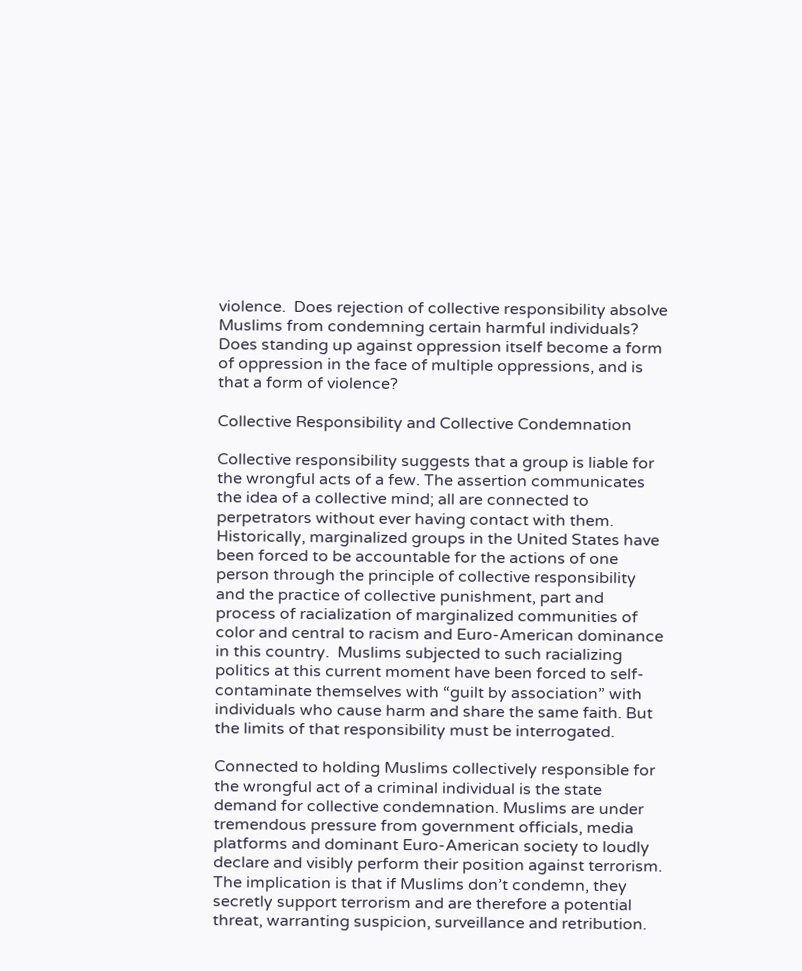violence.  Does rejection of collective responsibility absolve Muslims from condemning certain harmful individuals?  Does standing up against oppression itself become a form of oppression in the face of multiple oppressions, and is that a form of violence?

Collective Responsibility and Collective Condemnation

Collective responsibility suggests that a group is liable for the wrongful acts of a few. The assertion communicates the idea of a collective mind; all are connected to perpetrators without ever having contact with them.  Historically, marginalized groups in the United States have been forced to be accountable for the actions of one person through the principle of collective responsibility and the practice of collective punishment, part and process of racialization of marginalized communities of color and central to racism and Euro-American dominance in this country.  Muslims subjected to such racializing politics at this current moment have been forced to self-contaminate themselves with “guilt by association” with individuals who cause harm and share the same faith. But the limits of that responsibility must be interrogated.

Connected to holding Muslims collectively responsible for the wrongful act of a criminal individual is the state demand for collective condemnation. Muslims are under tremendous pressure from government officials, media platforms and dominant Euro-American society to loudly declare and visibly perform their position against terrorism. The implication is that if Muslims don’t condemn, they secretly support terrorism and are therefore a potential threat, warranting suspicion, surveillance and retribution.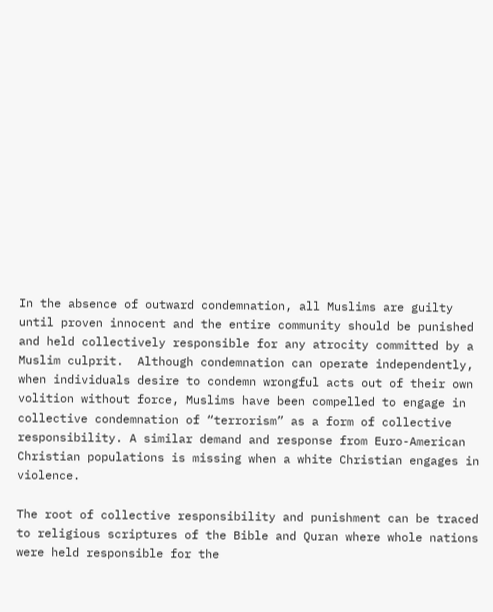In the absence of outward condemnation, all Muslims are guilty until proven innocent and the entire community should be punished and held collectively responsible for any atrocity committed by a Muslim culprit.  Although condemnation can operate independently, when individuals desire to condemn wrongful acts out of their own volition without force, Muslims have been compelled to engage in collective condemnation of “terrorism” as a form of collective responsibility. A similar demand and response from Euro-American Christian populations is missing when a white Christian engages in violence.

The root of collective responsibility and punishment can be traced to religious scriptures of the Bible and Quran where whole nations were held responsible for the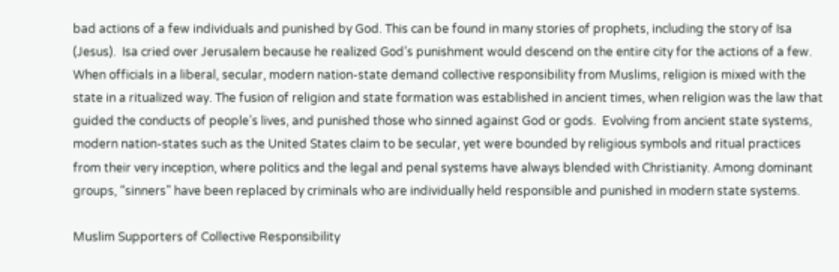bad actions of a few individuals and punished by God. This can be found in many stories of prophets, including the story of Isa (Jesus).  Isa cried over Jerusalem because he realized God’s punishment would descend on the entire city for the actions of a few. When officials in a liberal, secular, modern nation-state demand collective responsibility from Muslims, religion is mixed with the state in a ritualized way. The fusion of religion and state formation was established in ancient times, when religion was the law that guided the conducts of people’s lives, and punished those who sinned against God or gods.  Evolving from ancient state systems, modern nation-states such as the United States claim to be secular, yet were bounded by religious symbols and ritual practices from their very inception, where politics and the legal and penal systems have always blended with Christianity. Among dominant groups, “sinners” have been replaced by criminals who are individually held responsible and punished in modern state systems.

Muslim Supporters of Collective Responsibility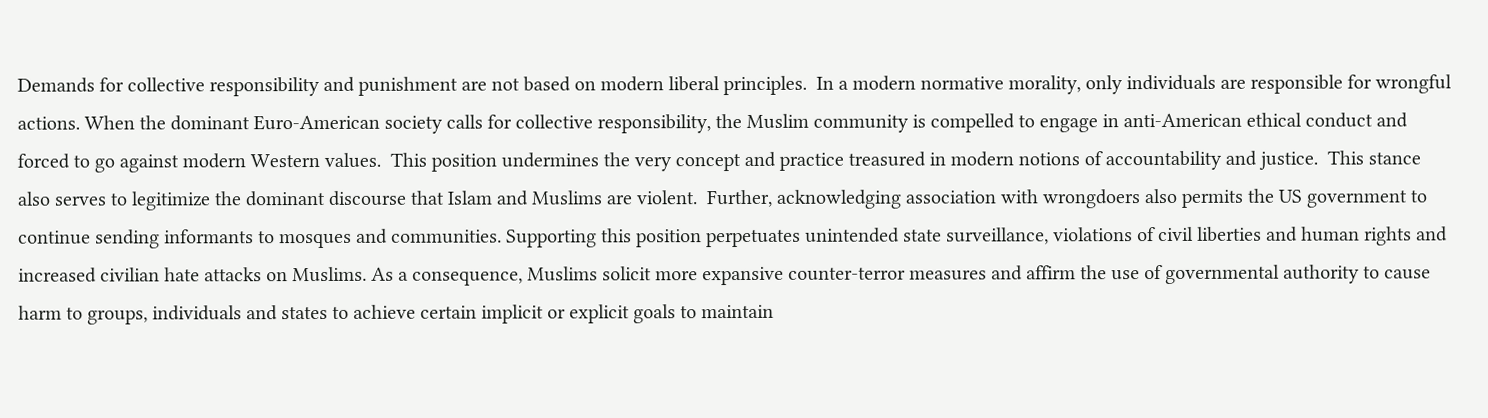Demands for collective responsibility and punishment are not based on modern liberal principles.  In a modern normative morality, only individuals are responsible for wrongful actions. When the dominant Euro-American society calls for collective responsibility, the Muslim community is compelled to engage in anti-American ethical conduct and forced to go against modern Western values.  This position undermines the very concept and practice treasured in modern notions of accountability and justice.  This stance also serves to legitimize the dominant discourse that Islam and Muslims are violent.  Further, acknowledging association with wrongdoers also permits the US government to continue sending informants to mosques and communities. Supporting this position perpetuates unintended state surveillance, violations of civil liberties and human rights and increased civilian hate attacks on Muslims. As a consequence, Muslims solicit more expansive counter-terror measures and affirm the use of governmental authority to cause harm to groups, individuals and states to achieve certain implicit or explicit goals to maintain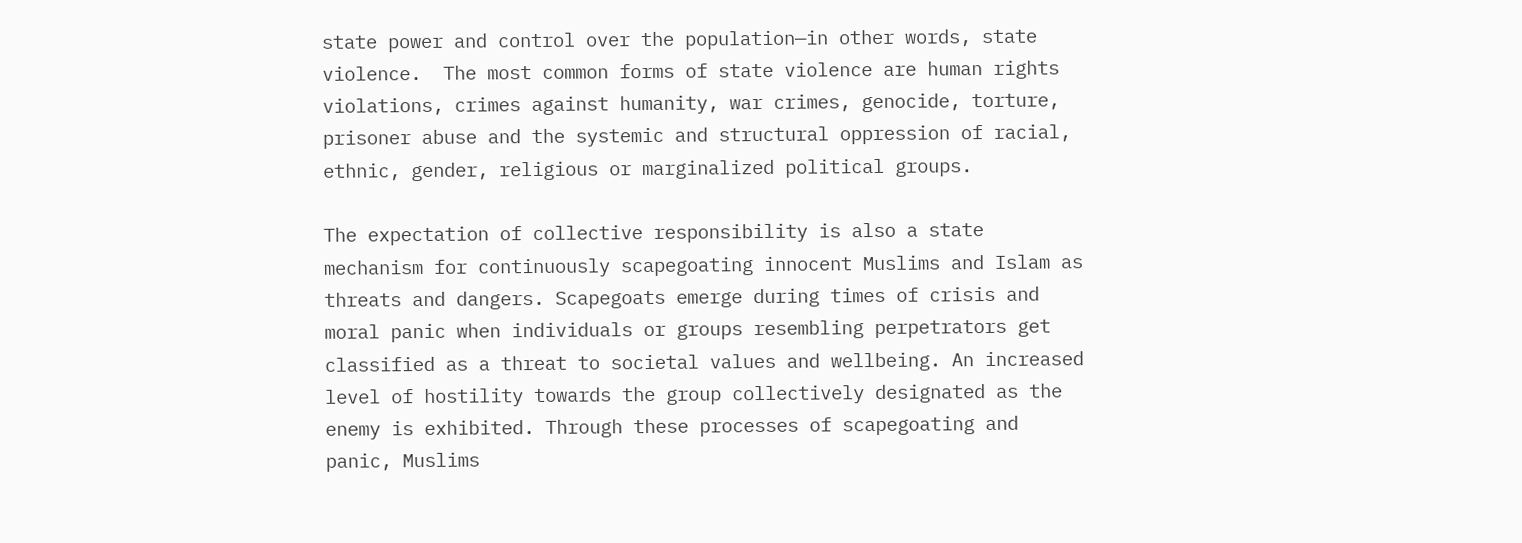state power and control over the population—in other words, state violence.  The most common forms of state violence are human rights violations, crimes against humanity, war crimes, genocide, torture, prisoner abuse and the systemic and structural oppression of racial, ethnic, gender, religious or marginalized political groups.

The expectation of collective responsibility is also a state mechanism for continuously scapegoating innocent Muslims and Islam as threats and dangers. Scapegoats emerge during times of crisis and moral panic when individuals or groups resembling perpetrators get classified as a threat to societal values and wellbeing. An increased level of hostility towards the group collectively designated as the enemy is exhibited. Through these processes of scapegoating and panic, Muslims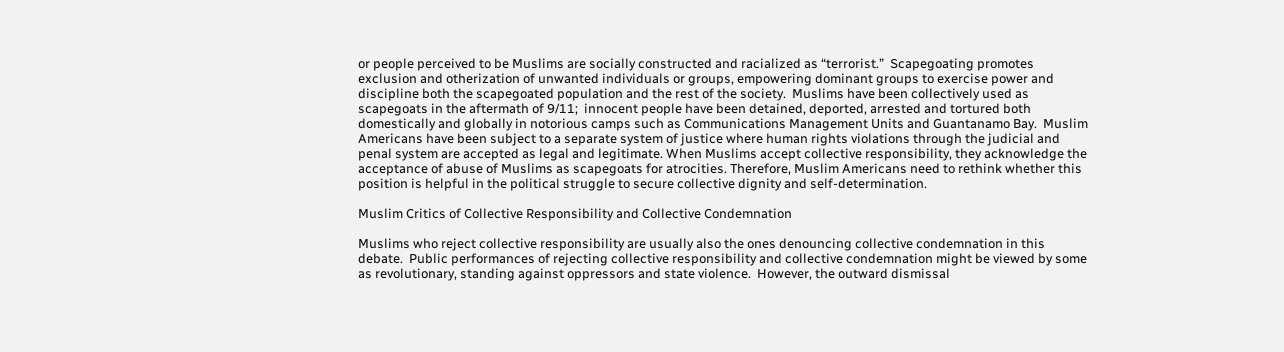or people perceived to be Muslims are socially constructed and racialized as “terrorist.”  Scapegoating promotes exclusion and otherization of unwanted individuals or groups, empowering dominant groups to exercise power and discipline both the scapegoated population and the rest of the society.  Muslims have been collectively used as scapegoats in the aftermath of 9/11;  innocent people have been detained, deported, arrested and tortured both domestically and globally in notorious camps such as Communications Management Units and Guantanamo Bay.  Muslim Americans have been subject to a separate system of justice where human rights violations through the judicial and penal system are accepted as legal and legitimate. When Muslims accept collective responsibility, they acknowledge the acceptance of abuse of Muslims as scapegoats for atrocities. Therefore, Muslim Americans need to rethink whether this position is helpful in the political struggle to secure collective dignity and self-determination.

Muslim Critics of Collective Responsibility and Collective Condemnation

Muslims who reject collective responsibility are usually also the ones denouncing collective condemnation in this debate.  Public performances of rejecting collective responsibility and collective condemnation might be viewed by some as revolutionary, standing against oppressors and state violence.  However, the outward dismissal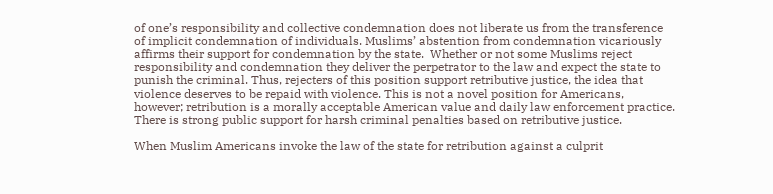of one’s responsibility and collective condemnation does not liberate us from the transference of implicit condemnation of individuals. Muslims’ abstention from condemnation vicariously affirms their support for condemnation by the state.  Whether or not some Muslims reject responsibility and condemnation they deliver the perpetrator to the law and expect the state to punish the criminal. Thus, rejecters of this position support retributive justice, the idea that violence deserves to be repaid with violence. This is not a novel position for Americans, however; retribution is a morally acceptable American value and daily law enforcement practice. There is strong public support for harsh criminal penalties based on retributive justice.

When Muslim Americans invoke the law of the state for retribution against a culprit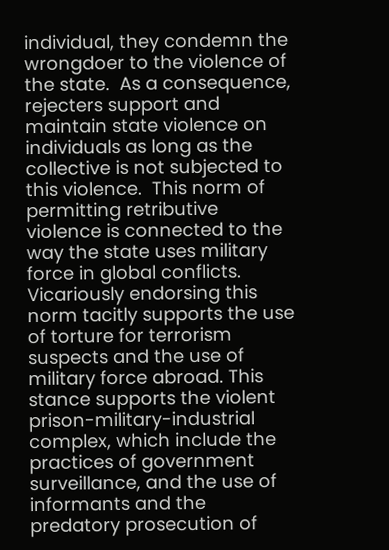individual, they condemn the wrongdoer to the violence of the state.  As a consequence, rejecters support and maintain state violence on individuals as long as the collective is not subjected to this violence.  This norm of permitting retributive violence is connected to the way the state uses military force in global conflicts. Vicariously endorsing this norm tacitly supports the use of torture for terrorism suspects and the use of military force abroad. This stance supports the violent prison-military-industrial complex, which include the practices of government surveillance, and the use of informants and the predatory prosecution of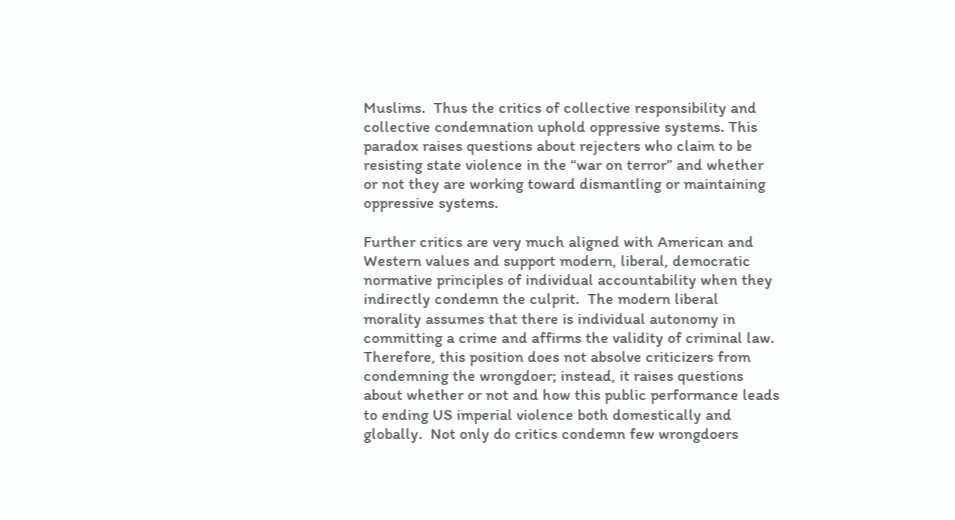Muslims.  Thus the critics of collective responsibility and collective condemnation uphold oppressive systems. This paradox raises questions about rejecters who claim to be resisting state violence in the “war on terror” and whether or not they are working toward dismantling or maintaining oppressive systems.

Further critics are very much aligned with American and Western values and support modern, liberal, democratic normative principles of individual accountability when they indirectly condemn the culprit.  The modern liberal morality assumes that there is individual autonomy in committing a crime and affirms the validity of criminal law. Therefore, this position does not absolve criticizers from condemning the wrongdoer; instead, it raises questions about whether or not and how this public performance leads to ending US imperial violence both domestically and globally.  Not only do critics condemn few wrongdoers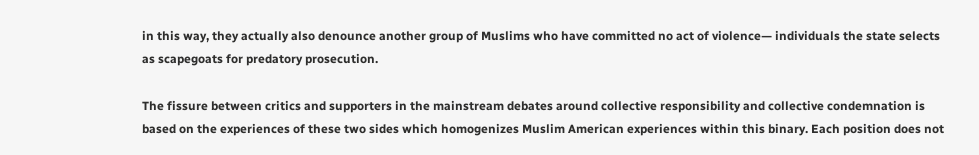in this way, they actually also denounce another group of Muslims who have committed no act of violence— individuals the state selects as scapegoats for predatory prosecution.

The fissure between critics and supporters in the mainstream debates around collective responsibility and collective condemnation is based on the experiences of these two sides which homogenizes Muslim American experiences within this binary. Each position does not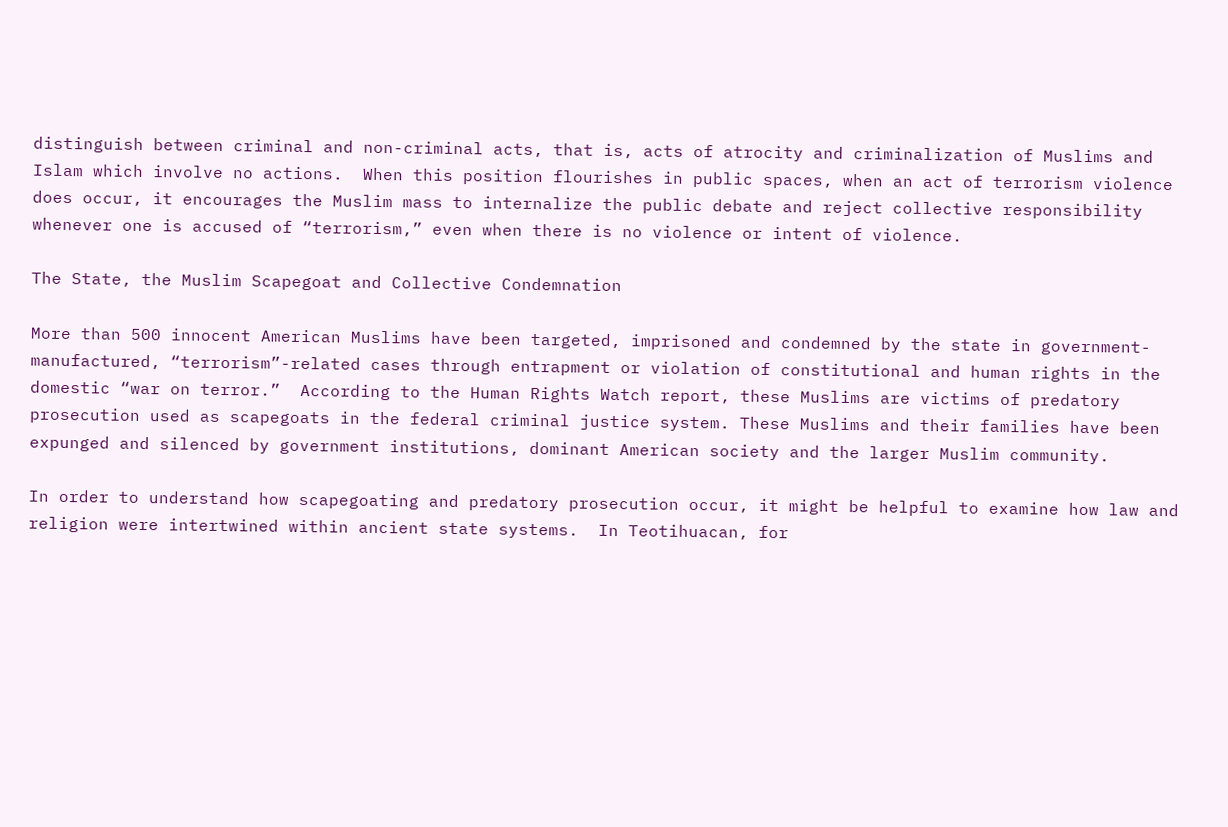distinguish between criminal and non-criminal acts, that is, acts of atrocity and criminalization of Muslims and Islam which involve no actions.  When this position flourishes in public spaces, when an act of terrorism violence does occur, it encourages the Muslim mass to internalize the public debate and reject collective responsibility whenever one is accused of “terrorism,” even when there is no violence or intent of violence.

The State, the Muslim Scapegoat and Collective Condemnation

More than 500 innocent American Muslims have been targeted, imprisoned and condemned by the state in government-manufactured, “terrorism”-related cases through entrapment or violation of constitutional and human rights in the domestic “war on terror.”  According to the Human Rights Watch report, these Muslims are victims of predatory prosecution used as scapegoats in the federal criminal justice system. These Muslims and their families have been expunged and silenced by government institutions, dominant American society and the larger Muslim community.

In order to understand how scapegoating and predatory prosecution occur, it might be helpful to examine how law and religion were intertwined within ancient state systems.  In Teotihuacan, for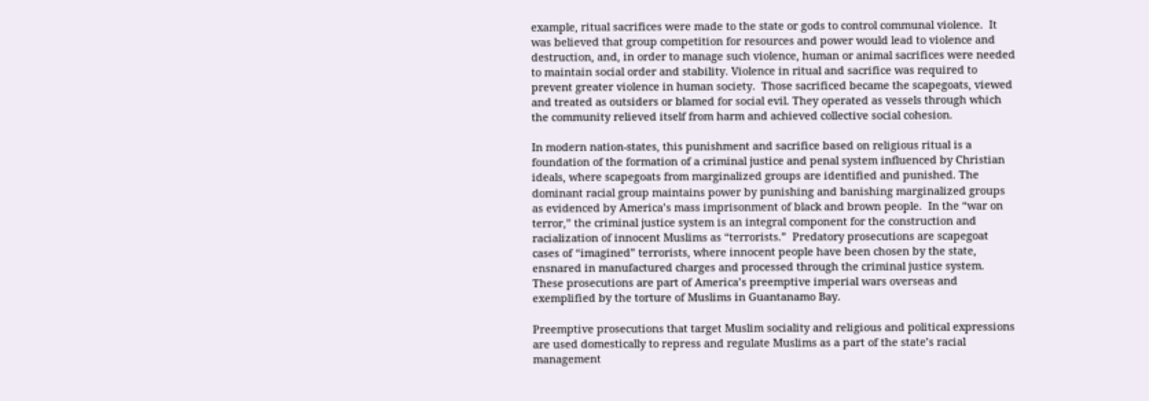example, ritual sacrifices were made to the state or gods to control communal violence.  It was believed that group competition for resources and power would lead to violence and destruction, and, in order to manage such violence, human or animal sacrifices were needed to maintain social order and stability. Violence in ritual and sacrifice was required to prevent greater violence in human society.  Those sacrificed became the scapegoats, viewed and treated as outsiders or blamed for social evil. They operated as vessels through which the community relieved itself from harm and achieved collective social cohesion.

In modern nation-states, this punishment and sacrifice based on religious ritual is a foundation of the formation of a criminal justice and penal system influenced by Christian ideals, where scapegoats from marginalized groups are identified and punished. The dominant racial group maintains power by punishing and banishing marginalized groups as evidenced by America’s mass imprisonment of black and brown people.  In the “war on terror,” the criminal justice system is an integral component for the construction and racialization of innocent Muslims as “terrorists.”  Predatory prosecutions are scapegoat cases of “imagined” terrorists, where innocent people have been chosen by the state, ensnared in manufactured charges and processed through the criminal justice system.  These prosecutions are part of America’s preemptive imperial wars overseas and exemplified by the torture of Muslims in Guantanamo Bay.

Preemptive prosecutions that target Muslim sociality and religious and political expressions are used domestically to repress and regulate Muslims as a part of the state’s racial management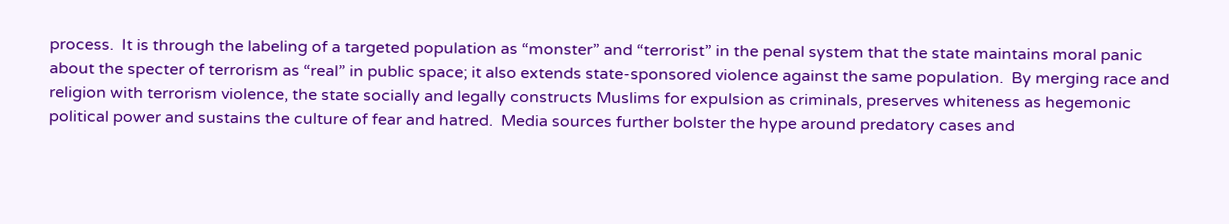process.  It is through the labeling of a targeted population as “monster” and “terrorist” in the penal system that the state maintains moral panic about the specter of terrorism as “real” in public space; it also extends state-sponsored violence against the same population.  By merging race and religion with terrorism violence, the state socially and legally constructs Muslims for expulsion as criminals, preserves whiteness as hegemonic political power and sustains the culture of fear and hatred.  Media sources further bolster the hype around predatory cases and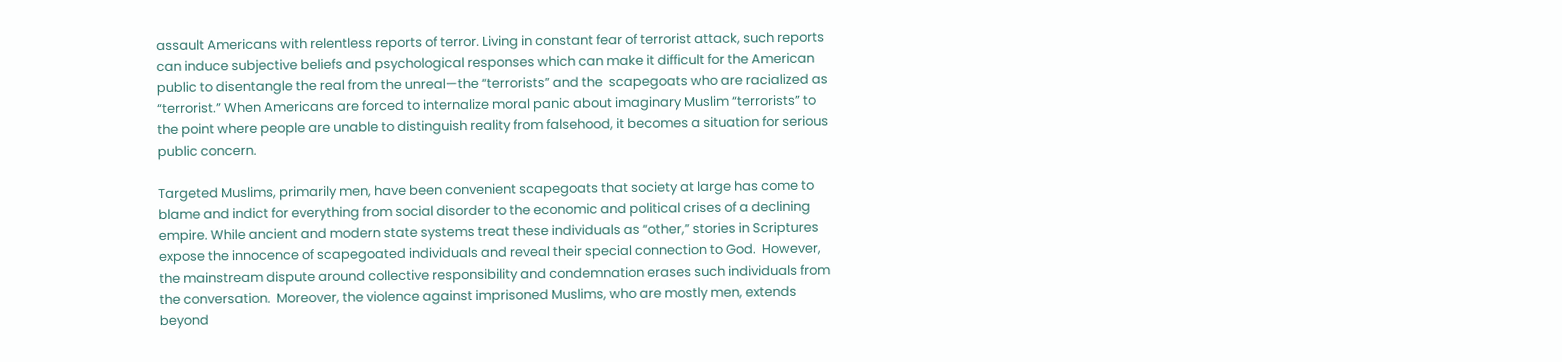assault Americans with relentless reports of terror. Living in constant fear of terrorist attack, such reports can induce subjective beliefs and psychological responses which can make it difficult for the American public to disentangle the real from the unreal—the “terrorists” and the  scapegoats who are racialized as “terrorist.” When Americans are forced to internalize moral panic about imaginary Muslim “terrorists” to the point where people are unable to distinguish reality from falsehood, it becomes a situation for serious public concern.

Targeted Muslims, primarily men, have been convenient scapegoats that society at large has come to blame and indict for everything from social disorder to the economic and political crises of a declining empire. While ancient and modern state systems treat these individuals as “other,” stories in Scriptures expose the innocence of scapegoated individuals and reveal their special connection to God.  However, the mainstream dispute around collective responsibility and condemnation erases such individuals from the conversation.  Moreover, the violence against imprisoned Muslims, who are mostly men, extends beyond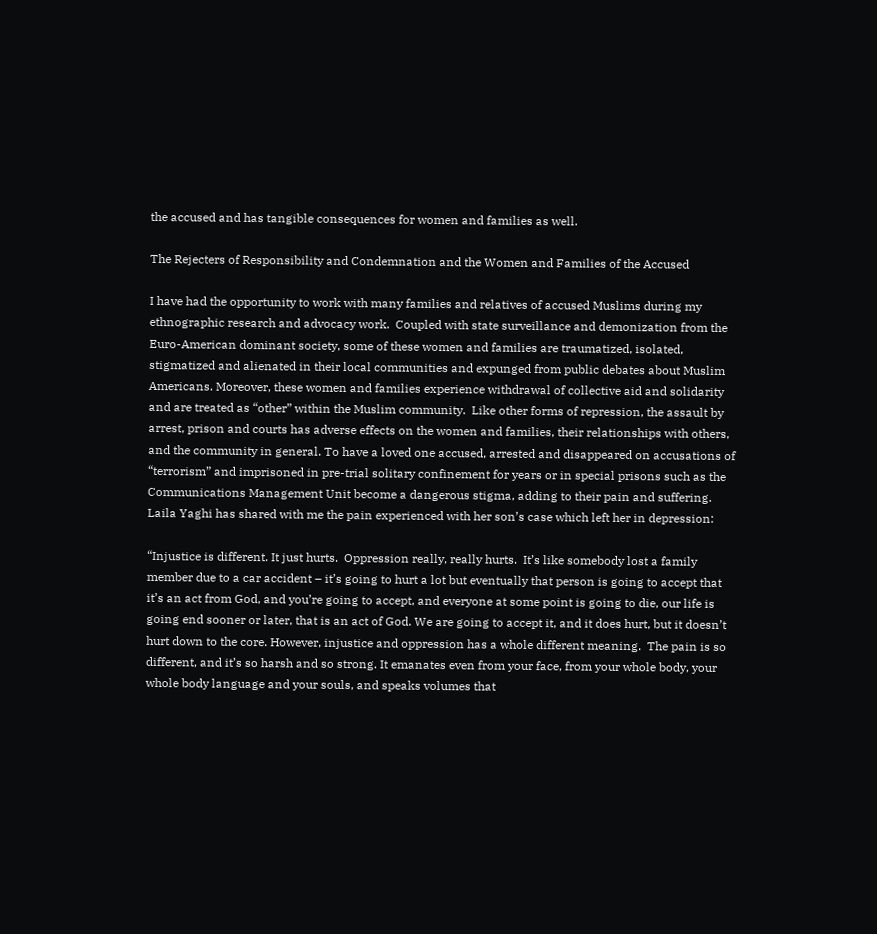the accused and has tangible consequences for women and families as well.

The Rejecters of Responsibility and Condemnation and the Women and Families of the Accused

I have had the opportunity to work with many families and relatives of accused Muslims during my ethnographic research and advocacy work.  Coupled with state surveillance and demonization from the Euro-American dominant society, some of these women and families are traumatized, isolated, stigmatized and alienated in their local communities and expunged from public debates about Muslim Americans. Moreover, these women and families experience withdrawal of collective aid and solidarity and are treated as “other” within the Muslim community.  Like other forms of repression, the assault by arrest, prison and courts has adverse effects on the women and families, their relationships with others, and the community in general. To have a loved one accused, arrested and disappeared on accusations of “terrorism” and imprisoned in pre-trial solitary confinement for years or in special prisons such as the Communications Management Unit become a dangerous stigma, adding to their pain and suffering.  Laila Yaghi has shared with me the pain experienced with her son’s case which left her in depression:

“Injustice is different. It just hurts.  Oppression really, really hurts.  It’s like somebody lost a family member due to a car accident – it’s going to hurt a lot but eventually that person is going to accept that it’s an act from God, and you’re going to accept, and everyone at some point is going to die, our life is going end sooner or later, that is an act of God. We are going to accept it, and it does hurt, but it doesn’t hurt down to the core. However, injustice and oppression has a whole different meaning.  The pain is so different, and it’s so harsh and so strong. It emanates even from your face, from your whole body, your whole body language and your souls, and speaks volumes that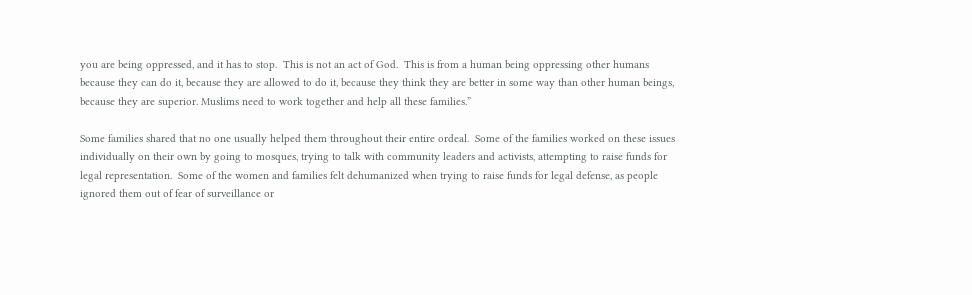you are being oppressed, and it has to stop.  This is not an act of God.  This is from a human being oppressing other humans because they can do it, because they are allowed to do it, because they think they are better in some way than other human beings, because they are superior. Muslims need to work together and help all these families.”

Some families shared that no one usually helped them throughout their entire ordeal.  Some of the families worked on these issues individually on their own by going to mosques, trying to talk with community leaders and activists, attempting to raise funds for legal representation.  Some of the women and families felt dehumanized when trying to raise funds for legal defense, as people ignored them out of fear of surveillance or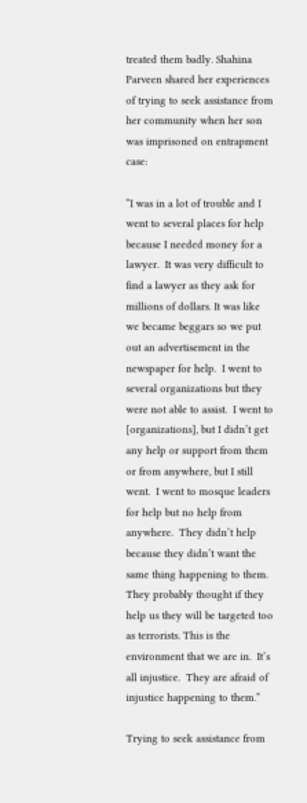treated them badly. Shahina Parveen shared her experiences of trying to seek assistance from her community when her son was imprisoned on entrapment case:

“I was in a lot of trouble and I went to several places for help because I needed money for a lawyer.  It was very difficult to find a lawyer as they ask for millions of dollars. It was like we became beggars so we put out an advertisement in the newspaper for help.  I went to several organizations but they were not able to assist.  I went to [organizations], but I didn’t get any help or support from them or from anywhere, but I still went.  I went to mosque leaders for help but no help from anywhere.  They didn’t help because they didn’t want the same thing happening to them.  They probably thought if they help us they will be targeted too as terrorists. This is the environment that we are in.  It’s all injustice.  They are afraid of injustice happening to them.”

Trying to seek assistance from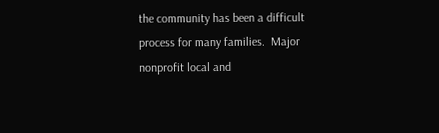the community has been a difficult process for many families.  Major nonprofit local and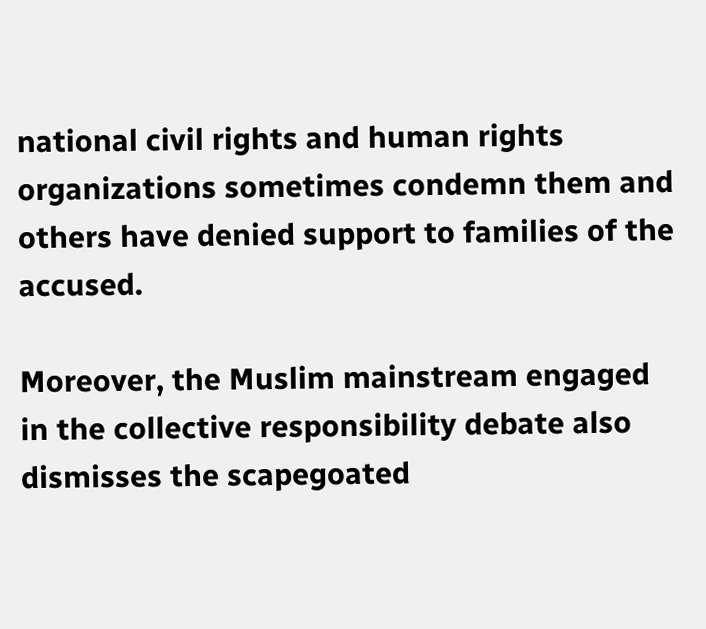national civil rights and human rights organizations sometimes condemn them and others have denied support to families of the accused.

Moreover, the Muslim mainstream engaged in the collective responsibility debate also dismisses the scapegoated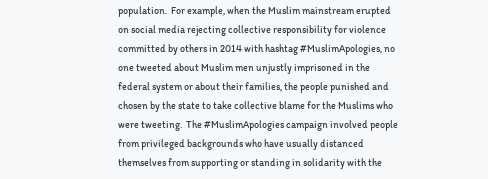population.  For example, when the Muslim mainstream erupted on social media rejecting collective responsibility for violence committed by others in 2014 with hashtag #MuslimApologies, no one tweeted about Muslim men unjustly imprisoned in the federal system or about their families, the people punished and chosen by the state to take collective blame for the Muslims who were tweeting.  The #MuslimApologies campaign involved people from privileged backgrounds who have usually distanced themselves from supporting or standing in solidarity with the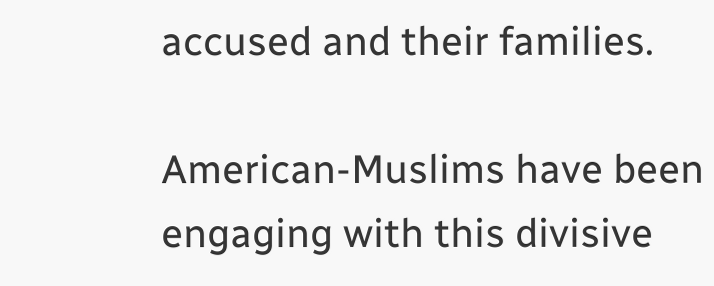accused and their families.

American-Muslims have been engaging with this divisive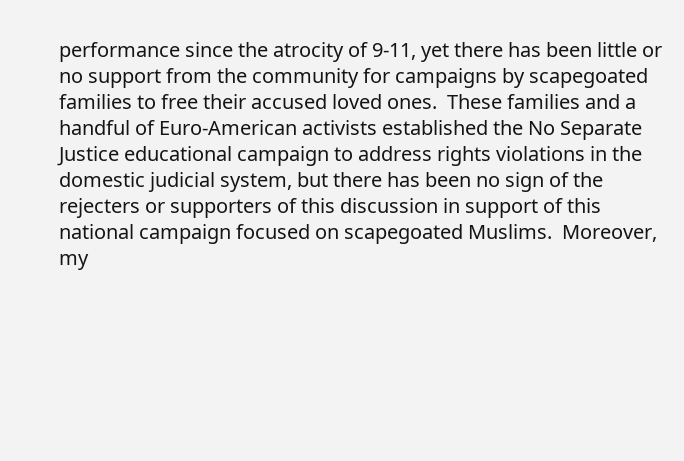performance since the atrocity of 9-11, yet there has been little or no support from the community for campaigns by scapegoated families to free their accused loved ones.  These families and a handful of Euro-American activists established the No Separate Justice educational campaign to address rights violations in the domestic judicial system, but there has been no sign of the rejecters or supporters of this discussion in support of this national campaign focused on scapegoated Muslims.  Moreover, my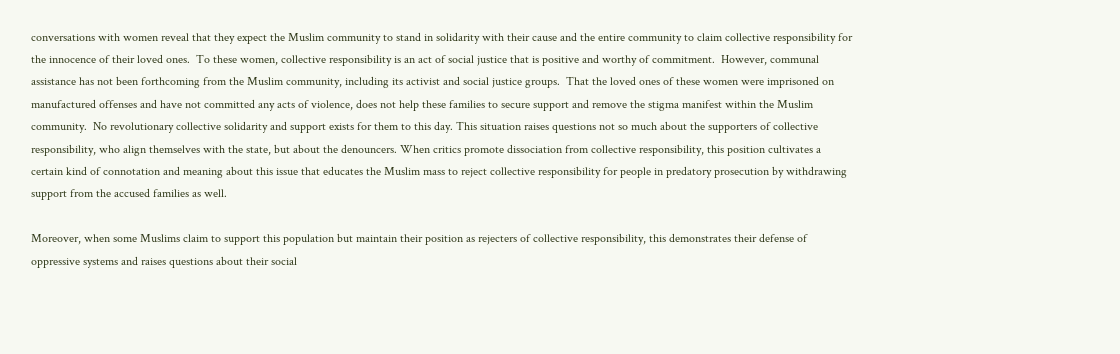conversations with women reveal that they expect the Muslim community to stand in solidarity with their cause and the entire community to claim collective responsibility for the innocence of their loved ones.  To these women, collective responsibility is an act of social justice that is positive and worthy of commitment.  However, communal assistance has not been forthcoming from the Muslim community, including its activist and social justice groups.  That the loved ones of these women were imprisoned on manufactured offenses and have not committed any acts of violence, does not help these families to secure support and remove the stigma manifest within the Muslim community.  No revolutionary collective solidarity and support exists for them to this day. This situation raises questions not so much about the supporters of collective responsibility, who align themselves with the state, but about the denouncers. When critics promote dissociation from collective responsibility, this position cultivates a certain kind of connotation and meaning about this issue that educates the Muslim mass to reject collective responsibility for people in predatory prosecution by withdrawing support from the accused families as well.

Moreover, when some Muslims claim to support this population but maintain their position as rejecters of collective responsibility, this demonstrates their defense of oppressive systems and raises questions about their social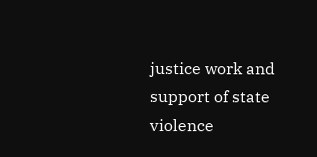justice work and support of state violence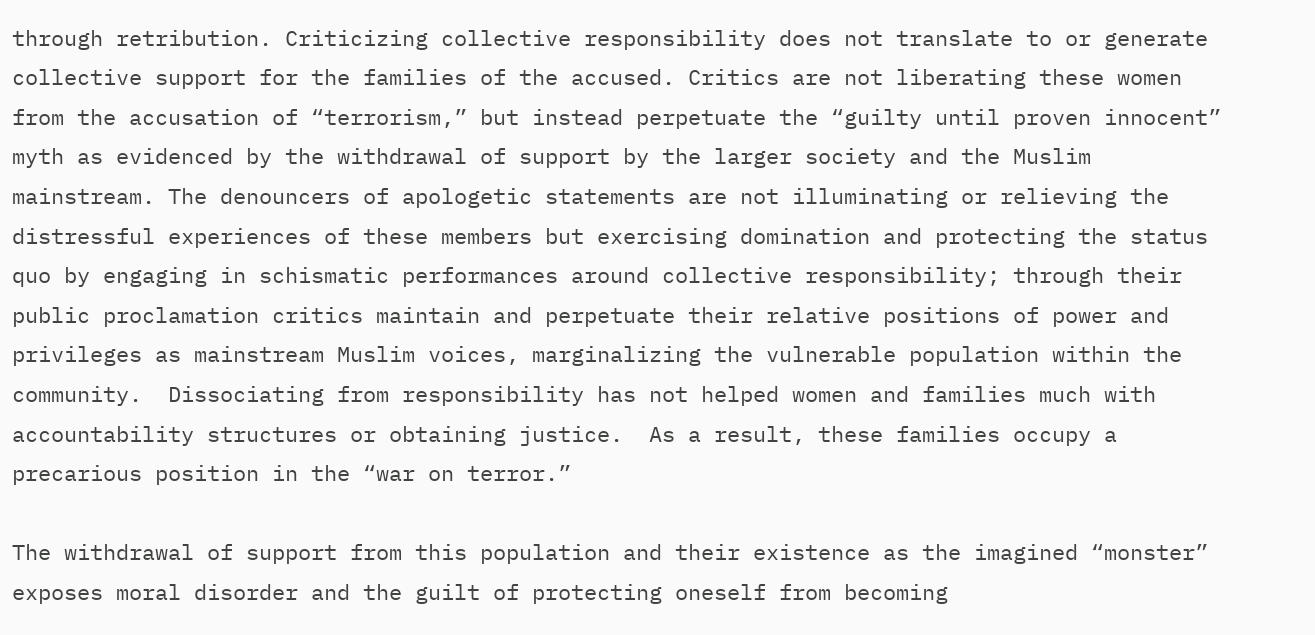through retribution. Criticizing collective responsibility does not translate to or generate collective support for the families of the accused. Critics are not liberating these women from the accusation of “terrorism,” but instead perpetuate the “guilty until proven innocent” myth as evidenced by the withdrawal of support by the larger society and the Muslim mainstream. The denouncers of apologetic statements are not illuminating or relieving the distressful experiences of these members but exercising domination and protecting the status quo by engaging in schismatic performances around collective responsibility; through their public proclamation critics maintain and perpetuate their relative positions of power and privileges as mainstream Muslim voices, marginalizing the vulnerable population within the community.  Dissociating from responsibility has not helped women and families much with accountability structures or obtaining justice.  As a result, these families occupy a precarious position in the “war on terror.”

The withdrawal of support from this population and their existence as the imagined “monster” exposes moral disorder and the guilt of protecting oneself from becoming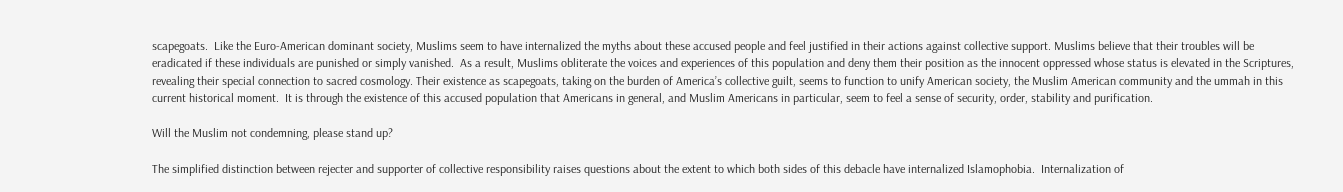scapegoats.  Like the Euro-American dominant society, Muslims seem to have internalized the myths about these accused people and feel justified in their actions against collective support. Muslims believe that their troubles will be eradicated if these individuals are punished or simply vanished.  As a result, Muslims obliterate the voices and experiences of this population and deny them their position as the innocent oppressed whose status is elevated in the Scriptures, revealing their special connection to sacred cosmology. Their existence as scapegoats, taking on the burden of America’s collective guilt, seems to function to unify American society, the Muslim American community and the ummah in this current historical moment.  It is through the existence of this accused population that Americans in general, and Muslim Americans in particular, seem to feel a sense of security, order, stability and purification.

Will the Muslim not condemning, please stand up?

The simplified distinction between rejecter and supporter of collective responsibility raises questions about the extent to which both sides of this debacle have internalized Islamophobia.  Internalization of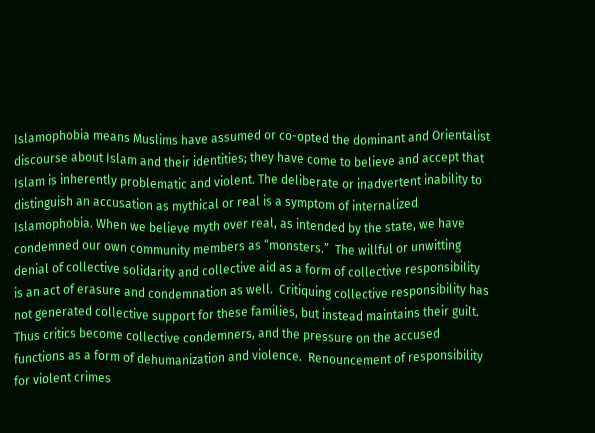Islamophobia means Muslims have assumed or co-opted the dominant and Orientalist discourse about Islam and their identities; they have come to believe and accept that Islam is inherently problematic and violent. The deliberate or inadvertent inability to distinguish an accusation as mythical or real is a symptom of internalized Islamophobia. When we believe myth over real, as intended by the state, we have condemned our own community members as “monsters.”  The willful or unwitting denial of collective solidarity and collective aid as a form of collective responsibility is an act of erasure and condemnation as well.  Critiquing collective responsibility has not generated collective support for these families, but instead maintains their guilt. Thus critics become collective condemners, and the pressure on the accused functions as a form of dehumanization and violence.  Renouncement of responsibility for violent crimes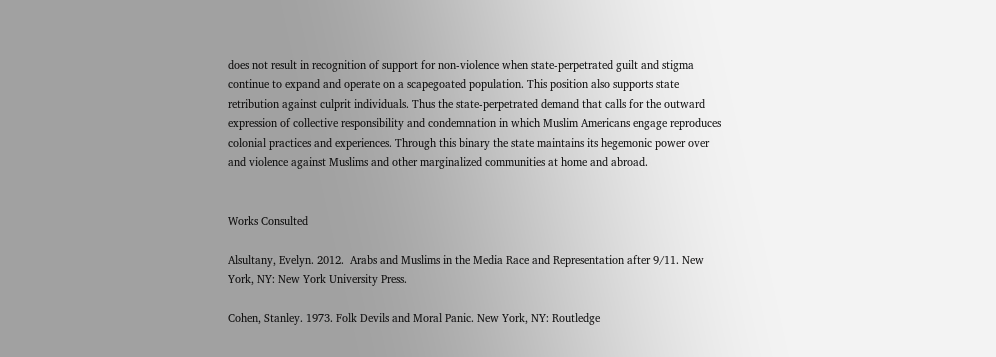does not result in recognition of support for non-violence when state-perpetrated guilt and stigma continue to expand and operate on a scapegoated population. This position also supports state retribution against culprit individuals. Thus the state-perpetrated demand that calls for the outward expression of collective responsibility and condemnation in which Muslim Americans engage reproduces colonial practices and experiences. Through this binary the state maintains its hegemonic power over and violence against Muslims and other marginalized communities at home and abroad.


Works Consulted

Alsultany, Evelyn. 2012.  Arabs and Muslims in the Media Race and Representation after 9/11. New York, NY: New York University Press.

Cohen, Stanley. 1973. Folk Devils and Moral Panic. New York, NY: Routledge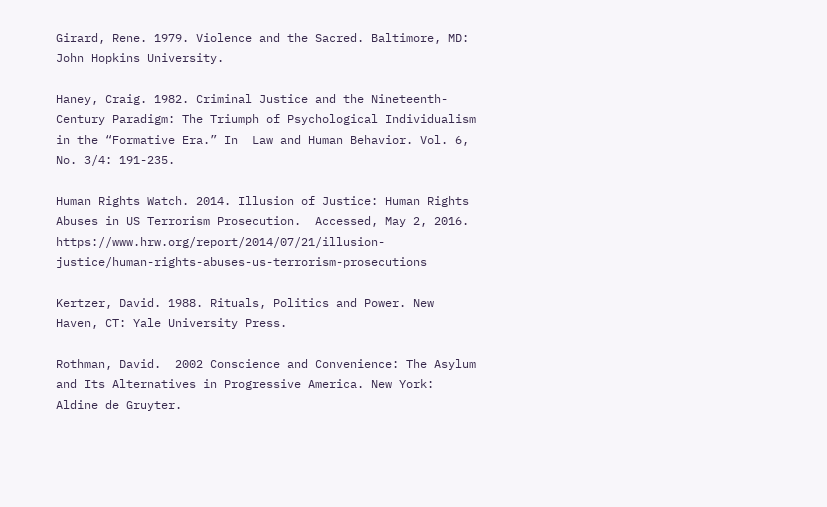Girard, Rene. 1979. Violence and the Sacred. Baltimore, MD: John Hopkins University.

Haney, Craig. 1982. Criminal Justice and the Nineteenth-Century Paradigm: The Triumph of Psychological Individualism in the “Formative Era.” In  Law and Human Behavior. Vol. 6, No. 3/4: 191-235.

Human Rights Watch. 2014. Illusion of Justice: Human Rights Abuses in US Terrorism Prosecution.  Accessed, May 2, 2016. https://www.hrw.org/report/2014/07/21/illusion-justice/human-rights-abuses-us-terrorism-prosecutions

Kertzer, David. 1988. Rituals, Politics and Power. New Haven, CT: Yale University Press.

Rothman, David.  2002 Conscience and Convenience: The Asylum and Its Alternatives in Progressive America. New York: Aldine de Gruyter.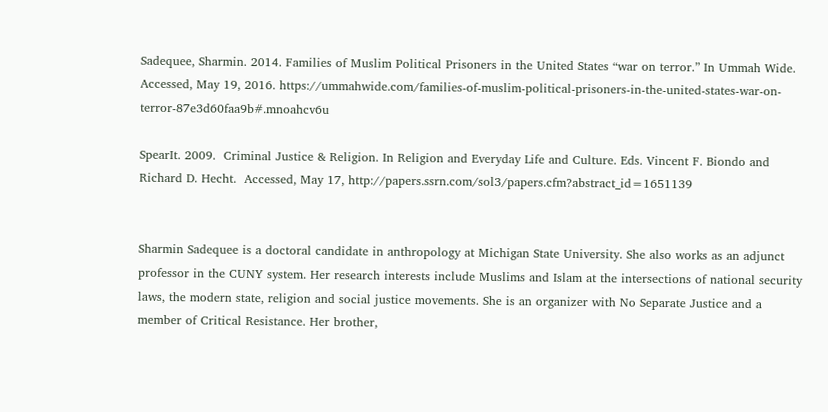Sadequee, Sharmin. 2014. Families of Muslim Political Prisoners in the United States “war on terror.” In Ummah Wide.  Accessed, May 19, 2016. https://ummahwide.com/families-of-muslim-political-prisoners-in-the-united-states-war-on-terror-87e3d60faa9b#.mnoahcv6u

SpearIt. 2009.  Criminal Justice & Religion. In Religion and Everyday Life and Culture. Eds. Vincent F. Biondo and Richard D. Hecht.  Accessed, May 17, http://papers.ssrn.com/sol3/papers.cfm?abstract_id=1651139


Sharmin Sadequee is a doctoral candidate in anthropology at Michigan State University. She also works as an adjunct professor in the CUNY system. Her research interests include Muslims and Islam at the intersections of national security laws, the modern state, religion and social justice movements. She is an organizer with No Separate Justice and a member of Critical Resistance. Her brother,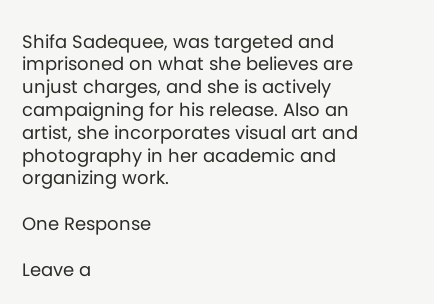Shifa Sadequee, was targeted and imprisoned on what she believes are unjust charges, and she is actively campaigning for his release. Also an artist, she incorporates visual art and photography in her academic and organizing work.

One Response

Leave a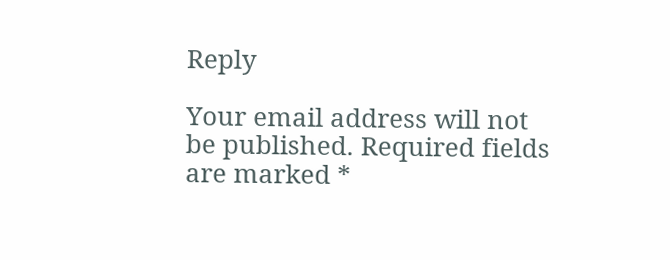Reply

Your email address will not be published. Required fields are marked *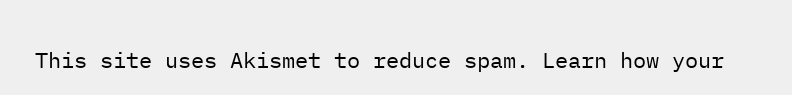This site uses Akismet to reduce spam. Learn how your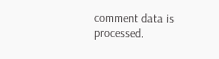comment data is processed.